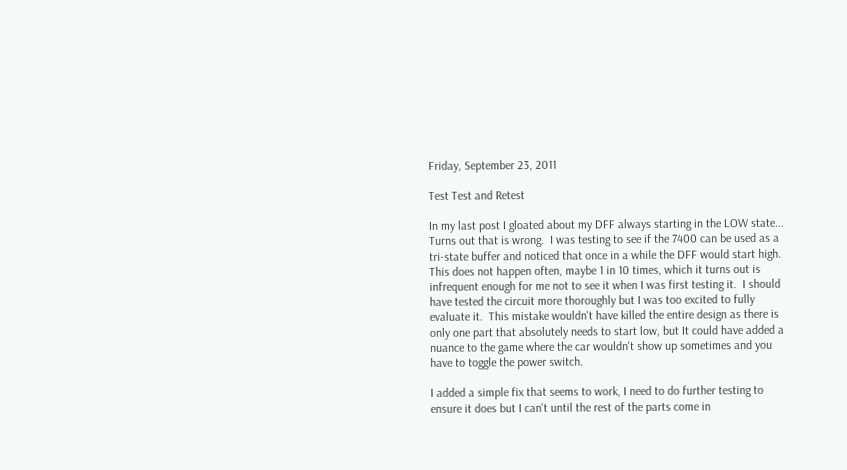Friday, September 23, 2011

Test Test and Retest

In my last post I gloated about my DFF always starting in the LOW state... Turns out that is wrong.  I was testing to see if the 7400 can be used as a tri-state buffer and noticed that once in a while the DFF would start high.  This does not happen often, maybe 1 in 10 times, which it turns out is infrequent enough for me not to see it when I was first testing it.  I should have tested the circuit more thoroughly but I was too excited to fully evaluate it.  This mistake wouldn't have killed the entire design as there is only one part that absolutely needs to start low, but It could have added a nuance to the game where the car wouldn't show up sometimes and you have to toggle the power switch.

I added a simple fix that seems to work, I need to do further testing to ensure it does but I can't until the rest of the parts come in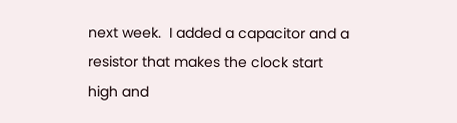next week.  I added a capacitor and a resistor that makes the clock start high and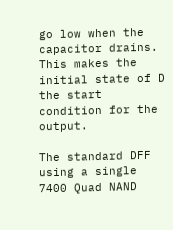go low when the capacitor drains.  This makes the initial state of D the start condition for the output.

The standard DFF using a single 7400 Quad NAND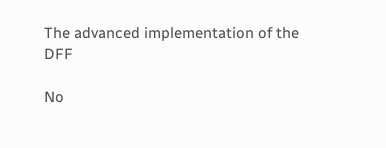The advanced implementation of the DFF

No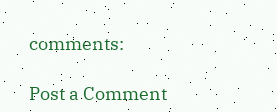comments:

Post a Comment